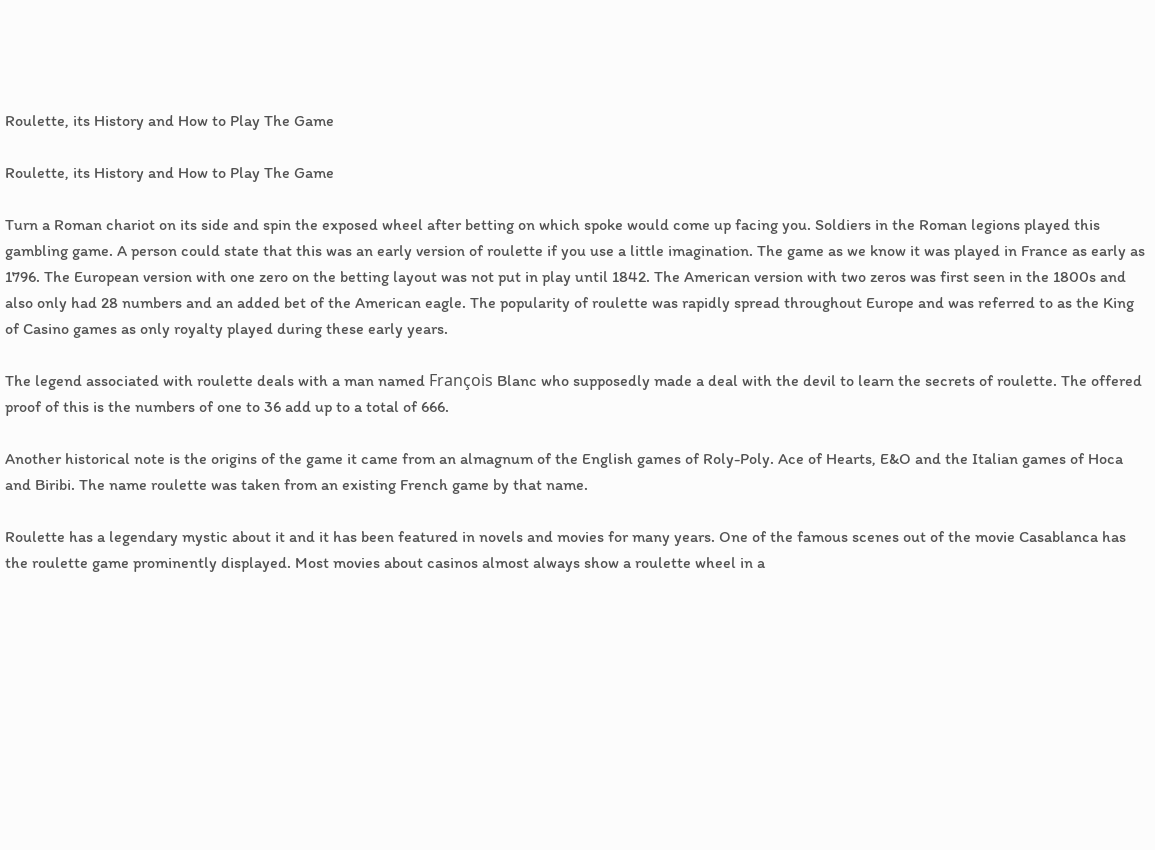Roulette, its History and How to Play The Game

Roulette, its History and How to Play The Game

Turn a Roman chariot on its side and spin the exposed wheel after betting on which spoke would come up facing you. Soldiers in the Roman legions played this gambling game. A person could state that this was an early version of roulette if you use a little imagination. The game as we know it was played in France as early as 1796. The European version with one zero on the betting layout was not put in play until 1842. The American version with two zeros was first seen in the 1800s and also only had 28 numbers and an added bet of the American eagle. The popularity of roulette was rapidly spread throughout Europe and was referred to as the King of Casino games as only royalty played during these early years.

The legend associated with roulette deals with a man named François Blanc who supposedly made a deal with the devil to learn the secrets of roulette. The offered proof of this is the numbers of one to 36 add up to a total of 666.

Another historical note is the origins of the game it came from an almagnum of the English games of Roly-Poly. Ace of Hearts, E&O and the Italian games of Hoca and Biribi. The name roulette was taken from an existing French game by that name.

Roulette has a legendary mystic about it and it has been featured in novels and movies for many years. One of the famous scenes out of the movie Casablanca has the roulette game prominently displayed. Most movies about casinos almost always show a roulette wheel in a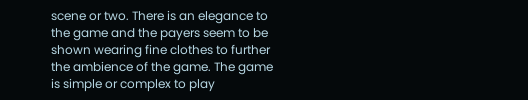scene or two. There is an elegance to the game and the payers seem to be shown wearing fine clothes to further the ambience of the game. The game is simple or complex to play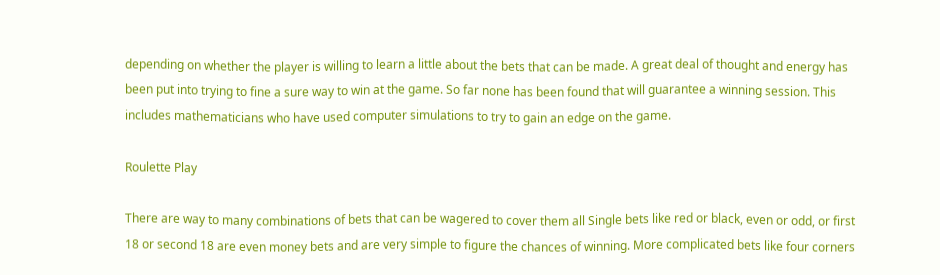depending on whether the player is willing to learn a little about the bets that can be made. A great deal of thought and energy has been put into trying to fine a sure way to win at the game. So far none has been found that will guarantee a winning session. This includes mathematicians who have used computer simulations to try to gain an edge on the game.

Roulette Play

There are way to many combinations of bets that can be wagered to cover them all Single bets like red or black, even or odd, or first 18 or second 18 are even money bets and are very simple to figure the chances of winning. More complicated bets like four corners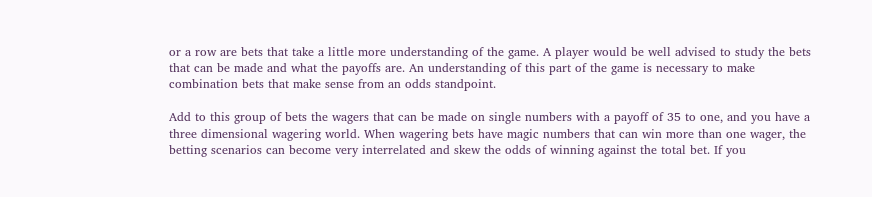or a row are bets that take a little more understanding of the game. A player would be well advised to study the bets that can be made and what the payoffs are. An understanding of this part of the game is necessary to make combination bets that make sense from an odds standpoint.

Add to this group of bets the wagers that can be made on single numbers with a payoff of 35 to one, and you have a three dimensional wagering world. When wagering bets have magic numbers that can win more than one wager, the betting scenarios can become very interrelated and skew the odds of winning against the total bet. If you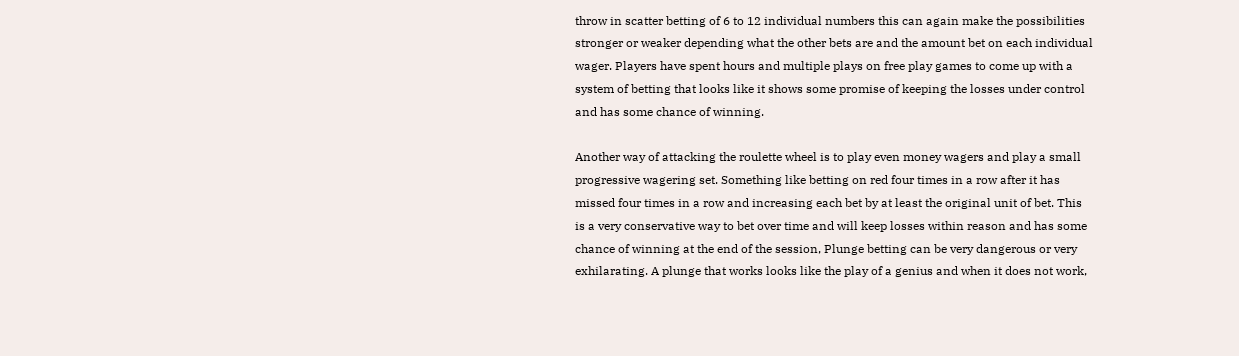throw in scatter betting of 6 to 12 individual numbers this can again make the possibilities stronger or weaker depending what the other bets are and the amount bet on each individual wager. Players have spent hours and multiple plays on free play games to come up with a system of betting that looks like it shows some promise of keeping the losses under control and has some chance of winning.

Another way of attacking the roulette wheel is to play even money wagers and play a small progressive wagering set. Something like betting on red four times in a row after it has missed four times in a row and increasing each bet by at least the original unit of bet. This is a very conservative way to bet over time and will keep losses within reason and has some chance of winning at the end of the session, Plunge betting can be very dangerous or very exhilarating. A plunge that works looks like the play of a genius and when it does not work,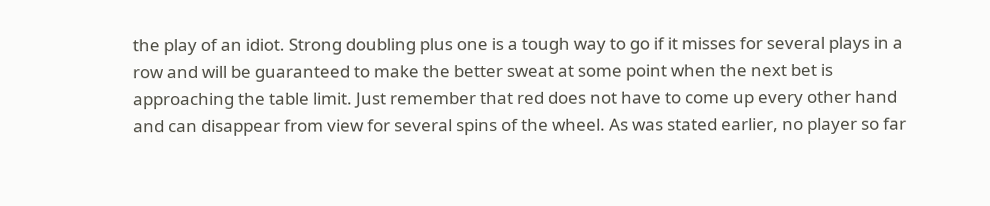the play of an idiot. Strong doubling plus one is a tough way to go if it misses for several plays in a row and will be guaranteed to make the better sweat at some point when the next bet is approaching the table limit. Just remember that red does not have to come up every other hand and can disappear from view for several spins of the wheel. As was stated earlier, no player so far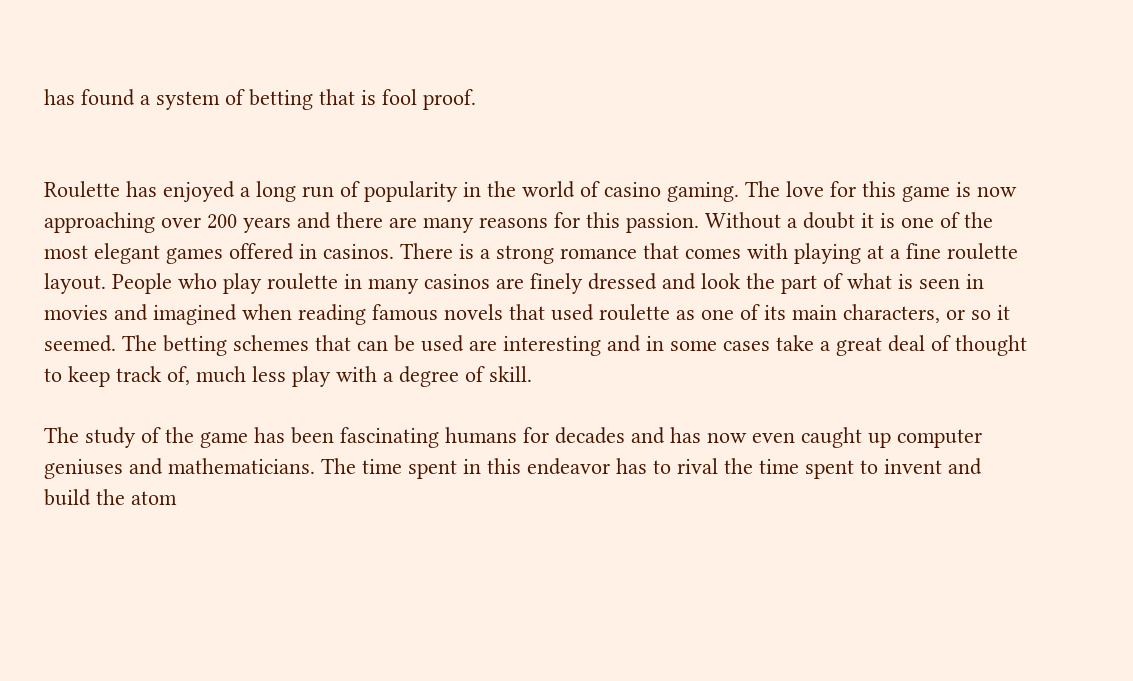has found a system of betting that is fool proof.


Roulette has enjoyed a long run of popularity in the world of casino gaming. The love for this game is now approaching over 200 years and there are many reasons for this passion. Without a doubt it is one of the most elegant games offered in casinos. There is a strong romance that comes with playing at a fine roulette layout. People who play roulette in many casinos are finely dressed and look the part of what is seen in movies and imagined when reading famous novels that used roulette as one of its main characters, or so it seemed. The betting schemes that can be used are interesting and in some cases take a great deal of thought to keep track of, much less play with a degree of skill.

The study of the game has been fascinating humans for decades and has now even caught up computer geniuses and mathematicians. The time spent in this endeavor has to rival the time spent to invent and build the atom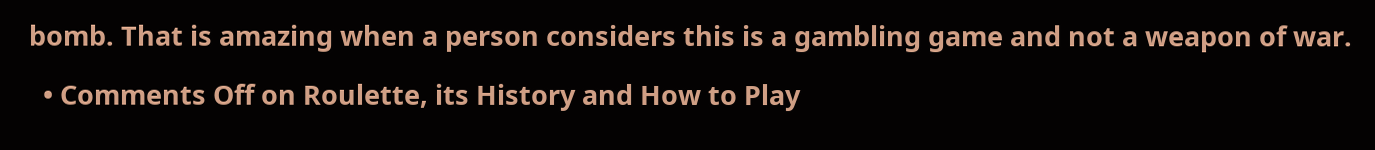bomb. That is amazing when a person considers this is a gambling game and not a weapon of war.

  • Comments Off on Roulette, its History and How to Play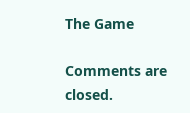The Game

Comments are closed.